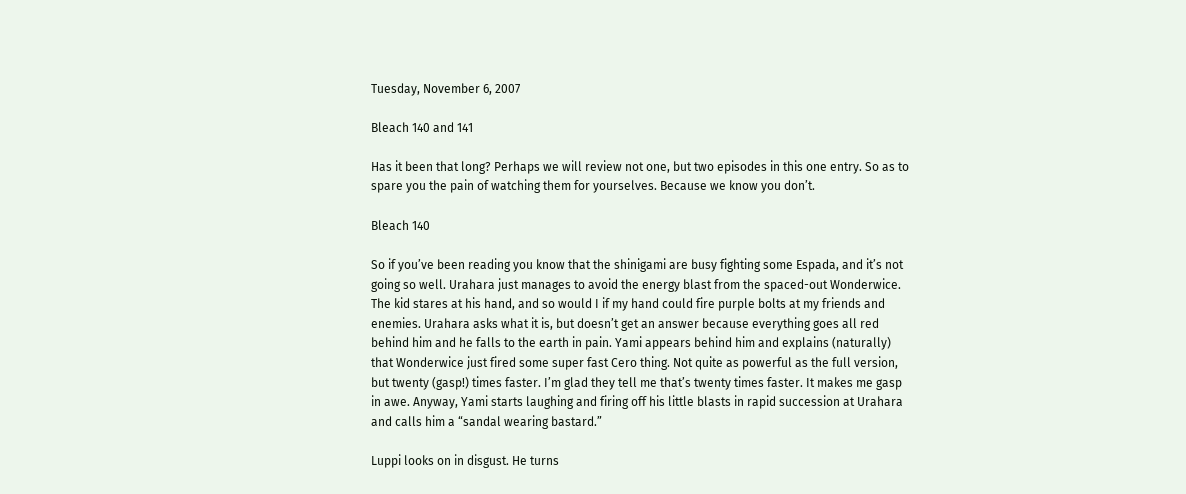Tuesday, November 6, 2007

Bleach 140 and 141

Has it been that long? Perhaps we will review not one, but two episodes in this one entry. So as to spare you the pain of watching them for yourselves. Because we know you don’t.

Bleach 140

So if you’ve been reading you know that the shinigami are busy fighting some Espada, and it’s not going so well. Urahara just manages to avoid the energy blast from the spaced-out Wonderwice. The kid stares at his hand, and so would I if my hand could fire purple bolts at my friends and enemies. Urahara asks what it is, but doesn’t get an answer because everything goes all red behind him and he falls to the earth in pain. Yami appears behind him and explains (naturally) that Wonderwice just fired some super fast Cero thing. Not quite as powerful as the full version, but twenty (gasp!) times faster. I’m glad they tell me that’s twenty times faster. It makes me gasp in awe. Anyway, Yami starts laughing and firing off his little blasts in rapid succession at Urahara and calls him a “sandal wearing bastard.”

Luppi looks on in disgust. He turns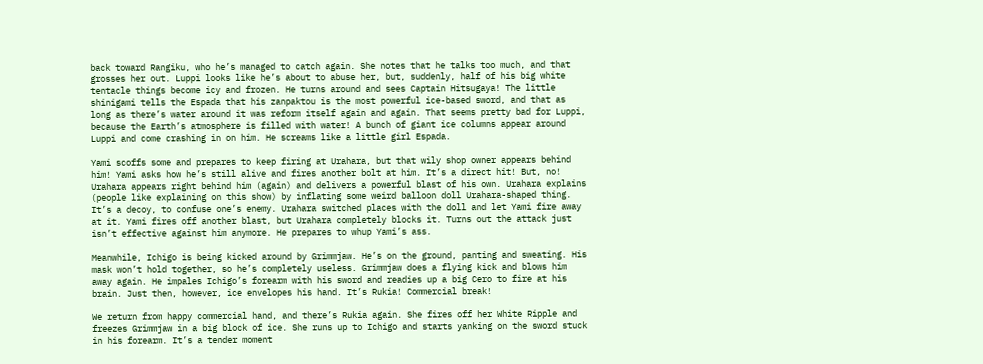back toward Rangiku, who he’s managed to catch again. She notes that he talks too much, and that grosses her out. Luppi looks like he’s about to abuse her, but, suddenly, half of his big white tentacle things become icy and frozen. He turns around and sees Captain Hitsugaya! The little shinigami tells the Espada that his zanpaktou is the most powerful ice-based sword, and that as long as there’s water around it was reform itself again and again. That seems pretty bad for Luppi, because the Earth’s atmosphere is filled with water! A bunch of giant ice columns appear around Luppi and come crashing in on him. He screams like a little girl Espada.

Yami scoffs some and prepares to keep firing at Urahara, but that wily shop owner appears behind him! Yami asks how he’s still alive and fires another bolt at him. It’s a direct hit! But, no! Urahara appears right behind him (again) and delivers a powerful blast of his own. Urahara explains (people like explaining on this show) by inflating some weird balloon doll Urahara-shaped thing. It’s a decoy, to confuse one’s enemy. Urahara switched places with the doll and let Yami fire away at it. Yami fires off another blast, but Urahara completely blocks it. Turns out the attack just isn’t effective against him anymore. He prepares to whup Yami’s ass.

Meanwhile, Ichigo is being kicked around by Grimmjaw. He’s on the ground, panting and sweating. His mask won’t hold together, so he’s completely useless. Grimmjaw does a flying kick and blows him away again. He impales Ichigo’s forearm with his sword and readies up a big Cero to fire at his brain. Just then, however, ice envelopes his hand. It’s Rukia! Commercial break!

We return from happy commercial hand, and there’s Rukia again. She fires off her White Ripple and freezes Grimmjaw in a big block of ice. She runs up to Ichigo and starts yanking on the sword stuck in his forearm. It’s a tender moment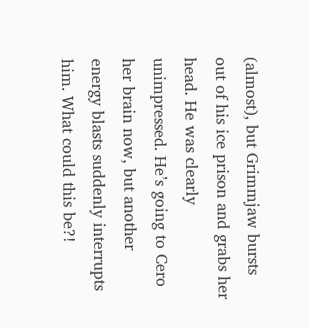(almost), but Grimmjaw bursts out of his ice prison and grabs her head. He was clearly unimpressed. He’s going to Cero her brain now, but another energy blasts suddenly interrupts him. What could this be?!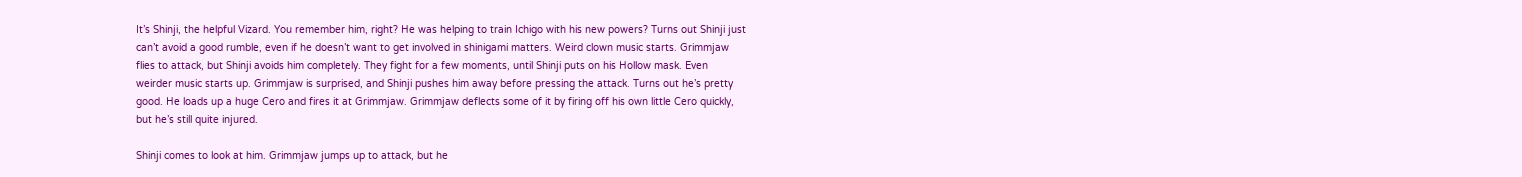It’s Shinji, the helpful Vizard. You remember him, right? He was helping to train Ichigo with his new powers? Turns out Shinji just can’t avoid a good rumble, even if he doesn’t want to get involved in shinigami matters. Weird clown music starts. Grimmjaw flies to attack, but Shinji avoids him completely. They fight for a few moments, until Shinji puts on his Hollow mask. Even weirder music starts up. Grimmjaw is surprised, and Shinji pushes him away before pressing the attack. Turns out he’s pretty good. He loads up a huge Cero and fires it at Grimmjaw. Grimmjaw deflects some of it by firing off his own little Cero quickly, but he’s still quite injured.

Shinji comes to look at him. Grimmjaw jumps up to attack, but he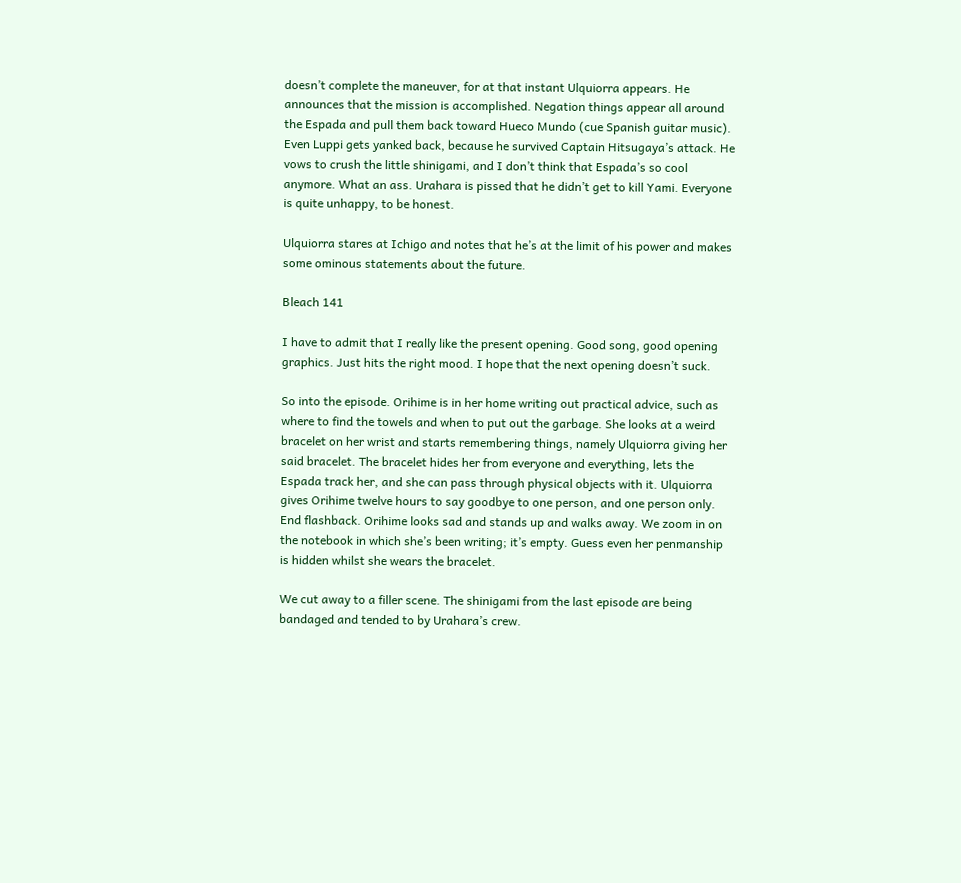doesn’t complete the maneuver, for at that instant Ulquiorra appears. He announces that the mission is accomplished. Negation things appear all around the Espada and pull them back toward Hueco Mundo (cue Spanish guitar music). Even Luppi gets yanked back, because he survived Captain Hitsugaya’s attack. He vows to crush the little shinigami, and I don’t think that Espada’s so cool anymore. What an ass. Urahara is pissed that he didn’t get to kill Yami. Everyone is quite unhappy, to be honest.

Ulquiorra stares at Ichigo and notes that he’s at the limit of his power and makes some ominous statements about the future.

Bleach 141

I have to admit that I really like the present opening. Good song, good opening graphics. Just hits the right mood. I hope that the next opening doesn’t suck.

So into the episode. Orihime is in her home writing out practical advice, such as where to find the towels and when to put out the garbage. She looks at a weird bracelet on her wrist and starts remembering things, namely Ulquiorra giving her said bracelet. The bracelet hides her from everyone and everything, lets the Espada track her, and she can pass through physical objects with it. Ulquiorra gives Orihime twelve hours to say goodbye to one person, and one person only. End flashback. Orihime looks sad and stands up and walks away. We zoom in on the notebook in which she’s been writing; it’s empty. Guess even her penmanship is hidden whilst she wears the bracelet.

We cut away to a filler scene. The shinigami from the last episode are being bandaged and tended to by Urahara’s crew.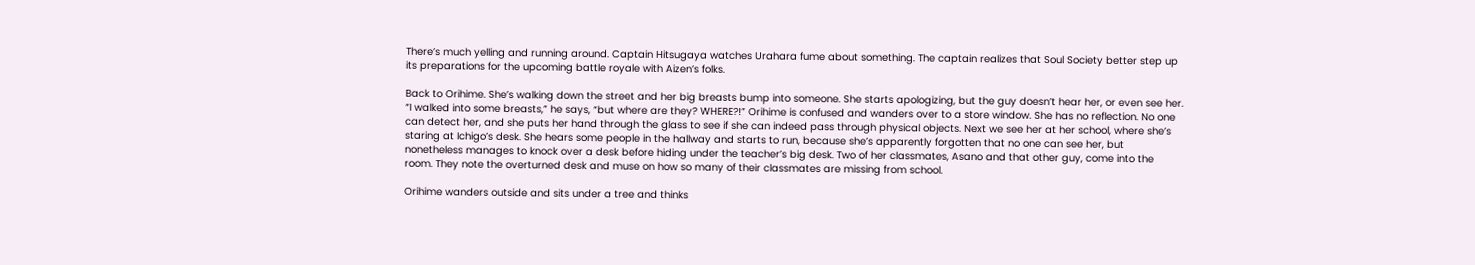There’s much yelling and running around. Captain Hitsugaya watches Urahara fume about something. The captain realizes that Soul Society better step up its preparations for the upcoming battle royale with Aizen’s folks.

Back to Orihime. She’s walking down the street and her big breasts bump into someone. She starts apologizing, but the guy doesn’t hear her, or even see her. “I walked into some breasts,” he says, “but where are they? WHERE?!” Orihime is confused and wanders over to a store window. She has no reflection. No one can detect her, and she puts her hand through the glass to see if she can indeed pass through physical objects. Next we see her at her school, where she’s staring at Ichigo’s desk. She hears some people in the hallway and starts to run, because she’s apparently forgotten that no one can see her, but nonetheless manages to knock over a desk before hiding under the teacher’s big desk. Two of her classmates, Asano and that other guy, come into the room. They note the overturned desk and muse on how so many of their classmates are missing from school.

Orihime wanders outside and sits under a tree and thinks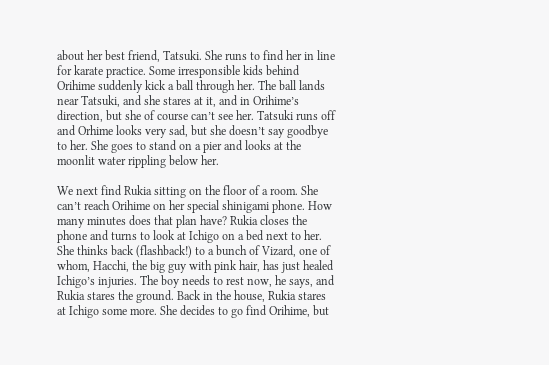about her best friend, Tatsuki. She runs to find her in line for karate practice. Some irresponsible kids behind Orihime suddenly kick a ball through her. The ball lands near Tatsuki, and she stares at it, and in Orihime’s direction, but she of course can’t see her. Tatsuki runs off and Orhime looks very sad, but she doesn’t say goodbye to her. She goes to stand on a pier and looks at the moonlit water rippling below her.

We next find Rukia sitting on the floor of a room. She can’t reach Orihime on her special shinigami phone. How many minutes does that plan have? Rukia closes the phone and turns to look at Ichigo on a bed next to her. She thinks back (flashback!) to a bunch of Vizard, one of whom, Hacchi, the big guy with pink hair, has just healed Ichigo’s injuries. The boy needs to rest now, he says, and Rukia stares the ground. Back in the house, Rukia stares at Ichigo some more. She decides to go find Orihime, but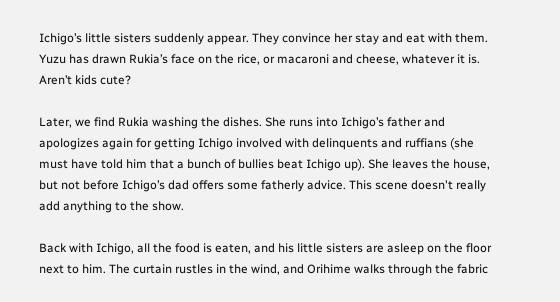Ichigo’s little sisters suddenly appear. They convince her stay and eat with them. Yuzu has drawn Rukia’s face on the rice, or macaroni and cheese, whatever it is. Aren’t kids cute?

Later, we find Rukia washing the dishes. She runs into Ichigo’s father and apologizes again for getting Ichigo involved with delinquents and ruffians (she must have told him that a bunch of bullies beat Ichigo up). She leaves the house, but not before Ichigo’s dad offers some fatherly advice. This scene doesn't really add anything to the show.

Back with Ichigo, all the food is eaten, and his little sisters are asleep on the floor next to him. The curtain rustles in the wind, and Orihime walks through the fabric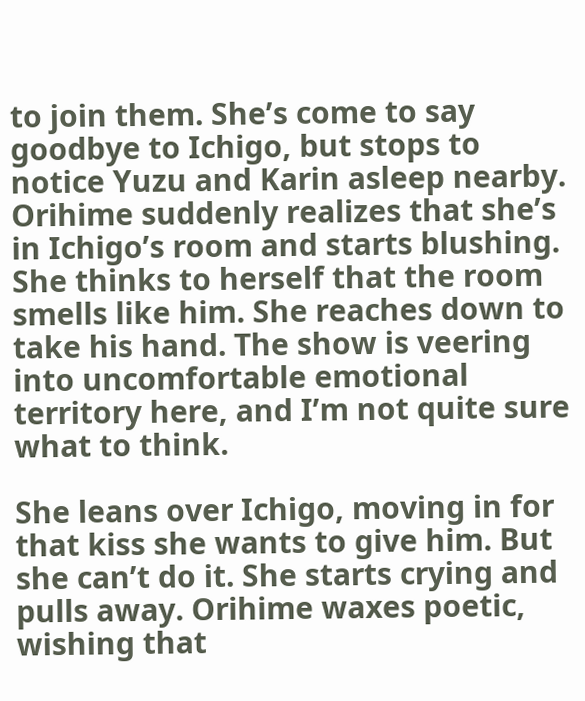to join them. She’s come to say goodbye to Ichigo, but stops to notice Yuzu and Karin asleep nearby. Orihime suddenly realizes that she’s in Ichigo’s room and starts blushing. She thinks to herself that the room smells like him. She reaches down to take his hand. The show is veering into uncomfortable emotional territory here, and I’m not quite sure what to think.

She leans over Ichigo, moving in for that kiss she wants to give him. But she can’t do it. She starts crying and pulls away. Orihime waxes poetic, wishing that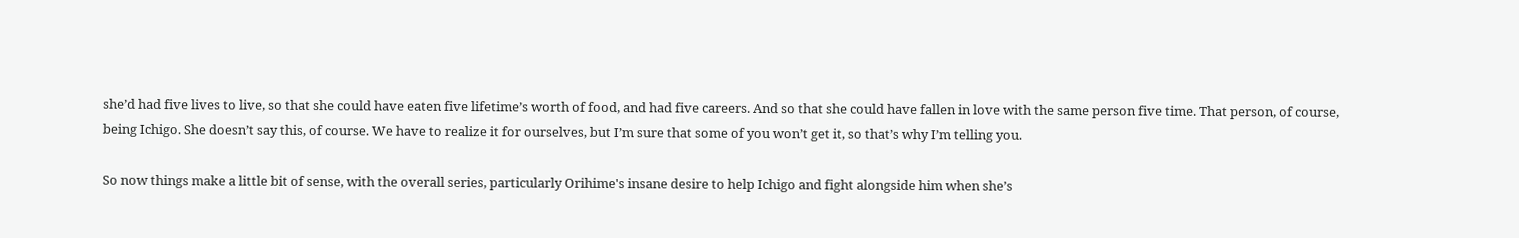she’d had five lives to live, so that she could have eaten five lifetime’s worth of food, and had five careers. And so that she could have fallen in love with the same person five time. That person, of course, being Ichigo. She doesn’t say this, of course. We have to realize it for ourselves, but I’m sure that some of you won’t get it, so that’s why I’m telling you.

So now things make a little bit of sense, with the overall series, particularly Orihime's insane desire to help Ichigo and fight alongside him when she’s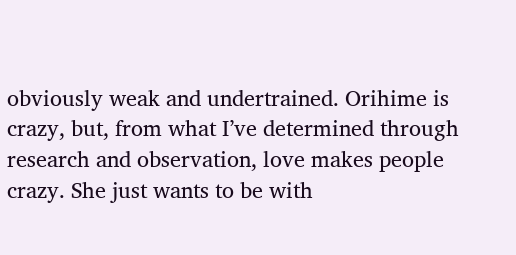obviously weak and undertrained. Orihime is crazy, but, from what I’ve determined through research and observation, love makes people crazy. She just wants to be with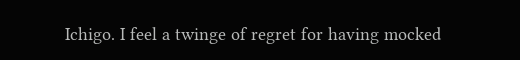Ichigo. I feel a twinge of regret for having mocked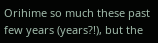Orihime so much these past few years (years?!), but the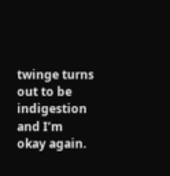twinge turns out to be indigestion and I’m okay again.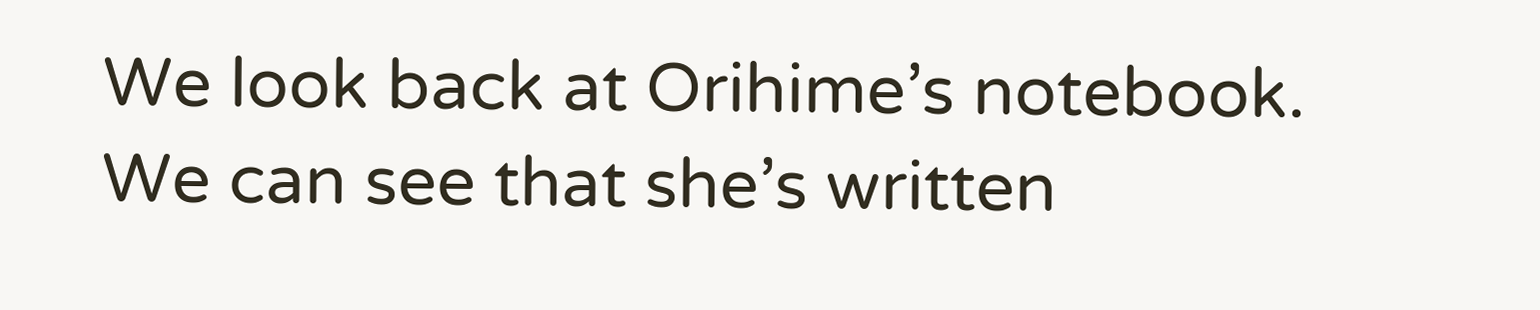We look back at Orihime’s notebook. We can see that she’s written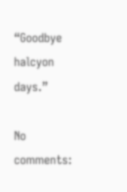“Goodbye halcyon days.”

No comments: